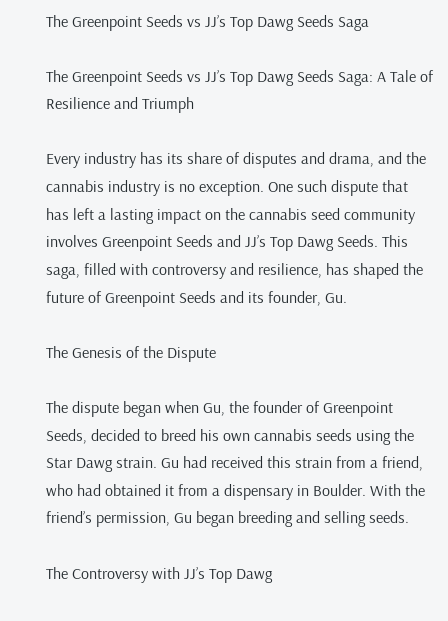The Greenpoint Seeds vs JJ’s Top Dawg Seeds Saga

The Greenpoint Seeds vs JJ’s Top Dawg Seeds Saga: A Tale of Resilience and Triumph

Every industry has its share of disputes and drama, and the cannabis industry is no exception. One such dispute that has left a lasting impact on the cannabis seed community involves Greenpoint Seeds and JJ’s Top Dawg Seeds. This saga, filled with controversy and resilience, has shaped the future of Greenpoint Seeds and its founder, Gu.

The Genesis of the Dispute

The dispute began when Gu, the founder of Greenpoint Seeds, decided to breed his own cannabis seeds using the Star Dawg strain. Gu had received this strain from a friend, who had obtained it from a dispensary in Boulder. With the friend’s permission, Gu began breeding and selling seeds.

The Controversy with JJ’s Top Dawg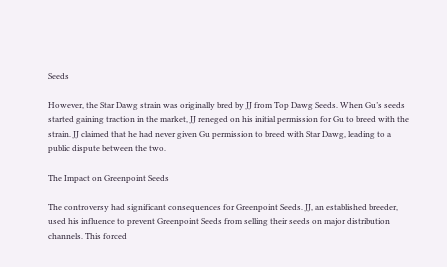Seeds

However, the Star Dawg strain was originally bred by JJ from Top Dawg Seeds. When Gu’s seeds started gaining traction in the market, JJ reneged on his initial permission for Gu to breed with the strain. JJ claimed that he had never given Gu permission to breed with Star Dawg, leading to a public dispute between the two.

The Impact on Greenpoint Seeds

The controversy had significant consequences for Greenpoint Seeds. JJ, an established breeder, used his influence to prevent Greenpoint Seeds from selling their seeds on major distribution channels. This forced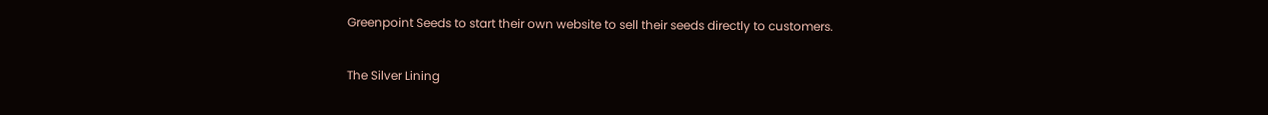Greenpoint Seeds to start their own website to sell their seeds directly to customers.

The Silver Lining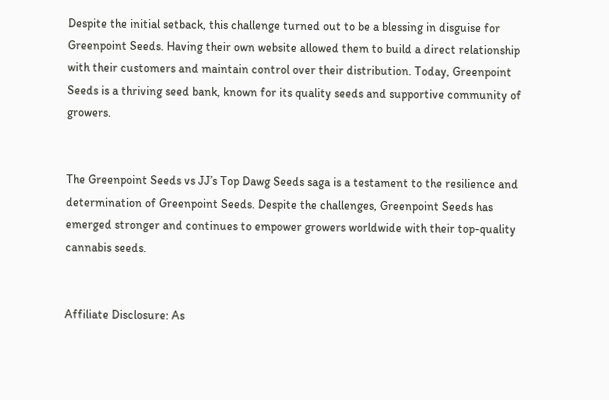Despite the initial setback, this challenge turned out to be a blessing in disguise for Greenpoint Seeds. Having their own website allowed them to build a direct relationship with their customers and maintain control over their distribution. Today, Greenpoint Seeds is a thriving seed bank, known for its quality seeds and supportive community of growers.


The Greenpoint Seeds vs JJ’s Top Dawg Seeds saga is a testament to the resilience and determination of Greenpoint Seeds. Despite the challenges, Greenpoint Seeds has emerged stronger and continues to empower growers worldwide with their top-quality cannabis seeds.


Affiliate Disclosure: As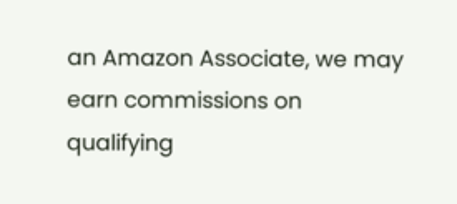an Amazon Associate, we may earn commissions on qualifying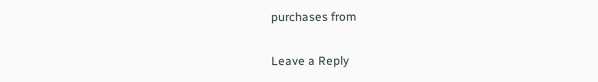purchases from

Leave a Reply